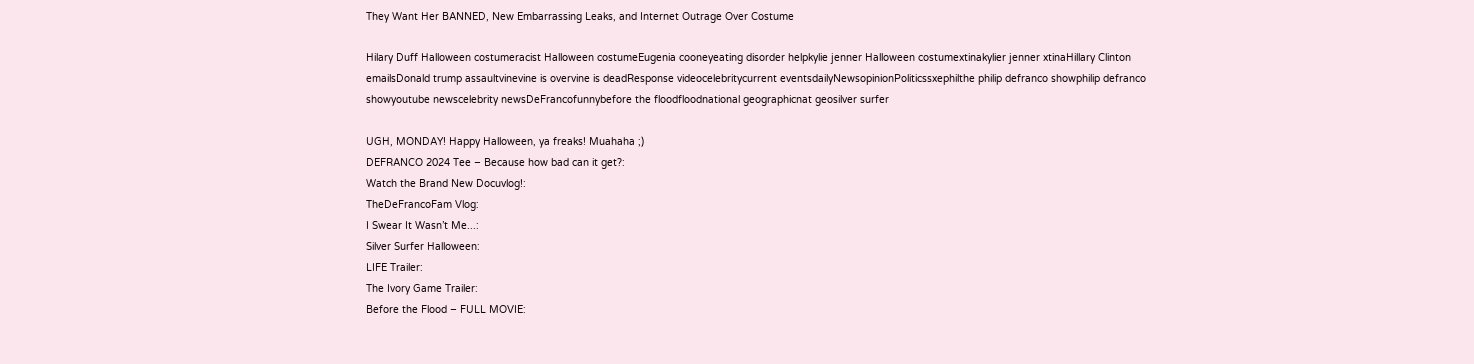They Want Her BANNED, New Embarrassing Leaks, and Internet Outrage Over Costume

Hilary Duff Halloween costumeracist Halloween costumeEugenia cooneyeating disorder helpkylie jenner Halloween costumextinakylier jenner xtinaHillary Clinton emailsDonald trump assaultvinevine is overvine is deadResponse videocelebritycurrent eventsdailyNewsopinionPoliticssxephilthe philip defranco showphilip defranco showyoutube newscelebrity newsDeFrancofunnybefore the floodfloodnational geographicnat geosilver surfer

UGH, MONDAY! Happy Halloween, ya freaks! Muahaha ;)
DEFRANCO 2024 Tee – Because how bad can it get?:
Watch the Brand New Docuvlog!:
TheDeFrancoFam Vlog:
I Swear It Wasn’t Me...:
Silver Surfer Halloween:
LIFE Trailer:
The Ivory Game Trailer:
Before the Flood – FULL MOVIE: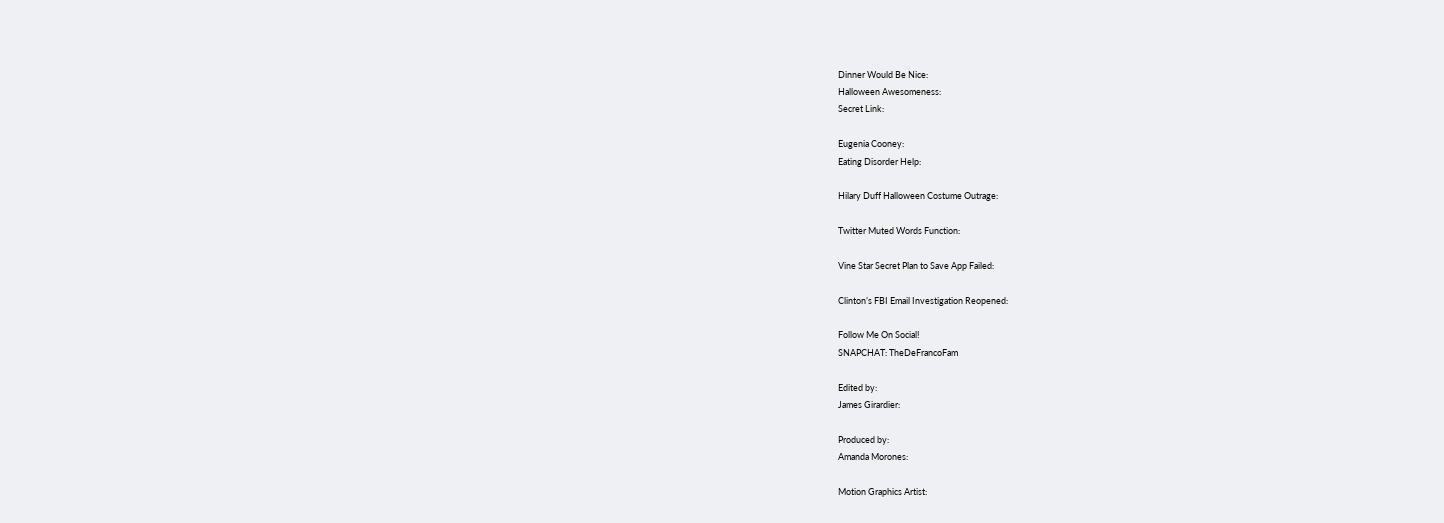Dinner Would Be Nice:
Halloween Awesomeness:
Secret Link:

Eugenia Cooney:
Eating Disorder Help:

Hilary Duff Halloween Costume Outrage:

Twitter Muted Words Function:

Vine Star Secret Plan to Save App Failed:

Clinton’s FBI Email Investigation Reopened:

Follow Me On Social!
SNAPCHAT: TheDeFrancoFam

Edited by:
James Girardier:

Produced by:
Amanda Morones:

Motion Graphics Artist: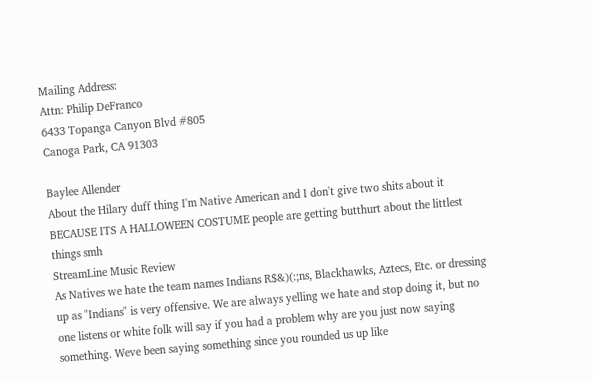Mailing Address:
Attn: Philip DeFranco
6433 Topanga Canyon Blvd #805
Canoga Park, CA 91303

Baylee Allender
About the Hilary duff thing I'm Native American and I don't give two shits about it BECAUSE ITS A HALLOWEEN COSTUME people are getting butthurt about the littlest things smh
StreamLine Music Review
As Natives we hate the team names Indians R$&)(:;ns, Blackhawks, Aztecs, Etc. or dressing up as "Indians" is very offensive. We are always yelling we hate and stop doing it, but no one listens or white folk will say if you had a problem why are you just now saying something. Weve been saying something since you rounded us up like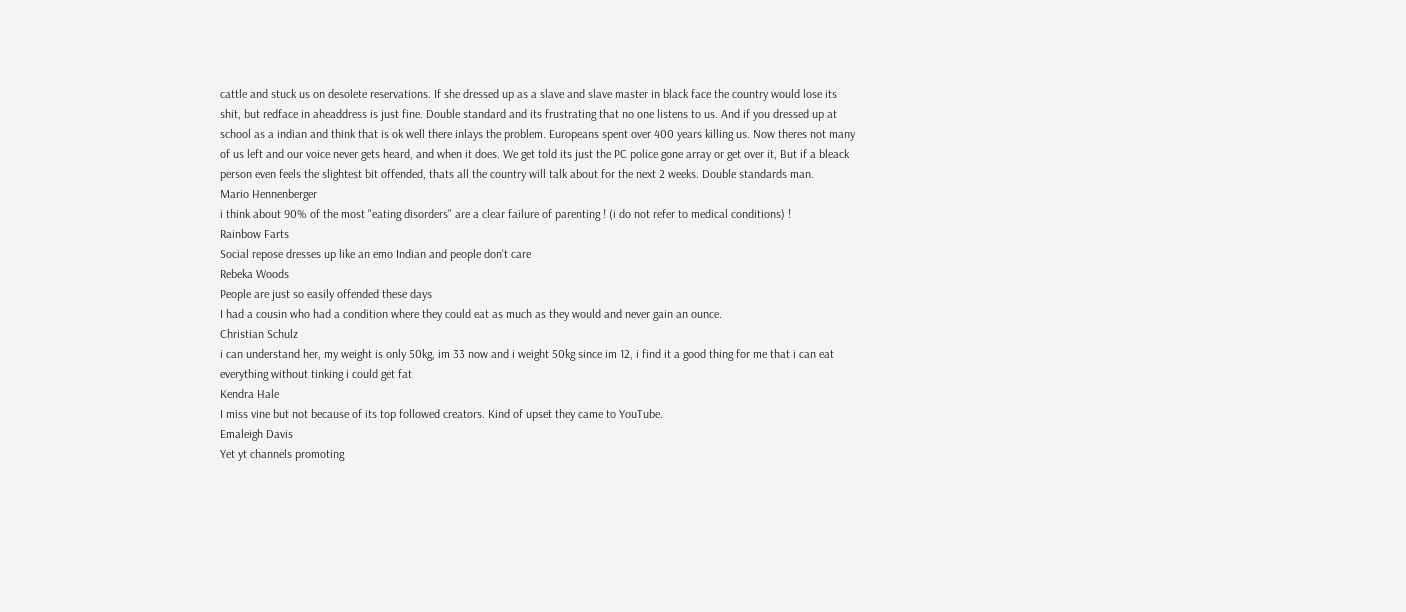cattle and stuck us on desolete reservations. If she dressed up as a slave and slave master in black face the country would lose its shit, but redface in aheaddress is just fine. Double standard and its frustrating that no one listens to us. And if you dressed up at school as a indian and think that is ok well there inlays the problem. Europeans spent over 400 years killing us. Now theres not many of us left and our voice never gets heard, and when it does. We get told its just the PC police gone array or get over it, But if a bleack person even feels the slightest bit offended, thats all the country will talk about for the next 2 weeks. Double standards man.
Mario Hennenberger
i think about 90% of the most "eating disorders" are a clear failure of parenting ! (i do not refer to medical conditions) !
Rainbow Farts
Social repose dresses up like an emo Indian and people don't care
Rebeka Woods
People are just so easily offended these days
I had a cousin who had a condition where they could eat as much as they would and never gain an ounce.
Christian Schulz
i can understand her, my weight is only 50kg, im 33 now and i weight 50kg since im 12, i find it a good thing for me that i can eat everything without tinking i could get fat
Kendra Hale
I miss vine but not because of its top followed creators. Kind of upset they came to YouTube.
Emaleigh Davis
Yet yt channels promoting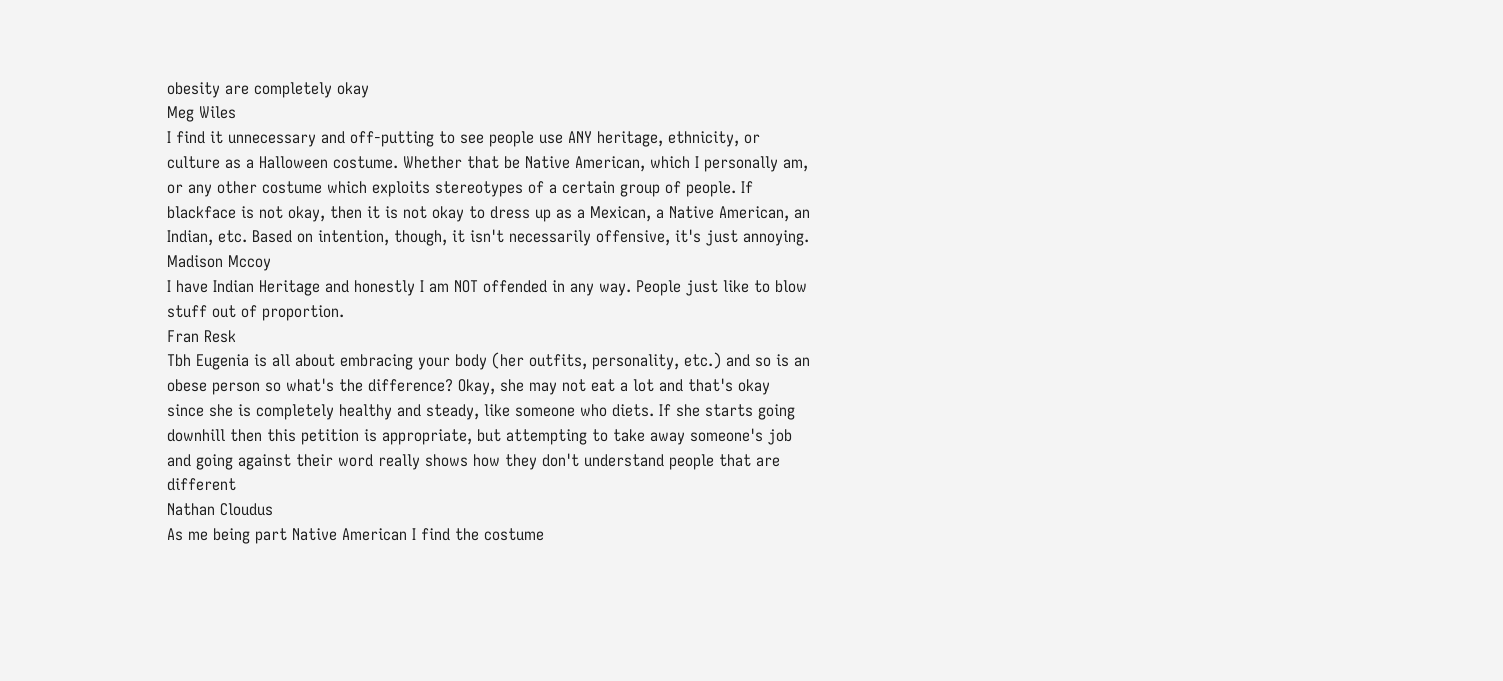obesity are completely okay
Meg Wiles
I find it unnecessary and off-putting to see people use ANY heritage, ethnicity, or culture as a Halloween costume. Whether that be Native American, which I personally am, or any other costume which exploits stereotypes of a certain group of people. If blackface is not okay, then it is not okay to dress up as a Mexican, a Native American, an Indian, etc. Based on intention, though, it isn't necessarily offensive, it's just annoying.
Madison Mccoy
I have Indian Heritage and honestly I am NOT offended in any way. People just like to blow stuff out of proportion.
Fran Resk
Tbh Eugenia is all about embracing your body (her outfits, personality, etc.) and so is an obese person so what's the difference? Okay, she may not eat a lot and that's okay since she is completely healthy and steady, like someone who diets. If she starts going downhill then this petition is appropriate, but attempting to take away someone's job and going against their word really shows how they don't understand people that are different
Nathan Cloudus
As me being part Native American I find the costume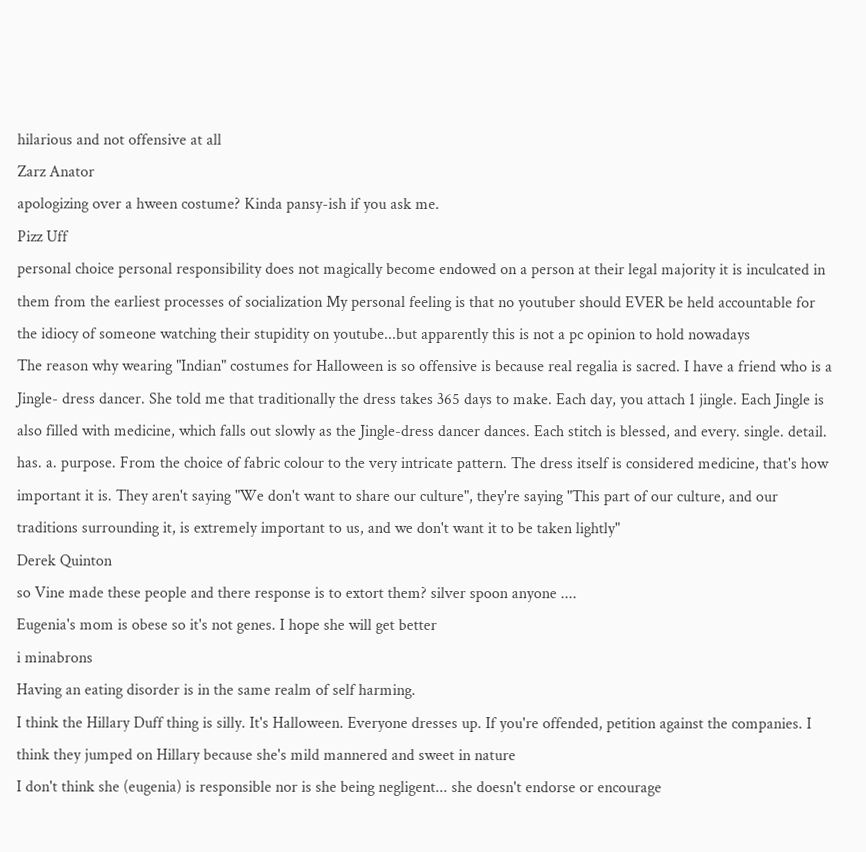hilarious and not offensive at all
Zarz Anator
apologizing over a hween costume? Kinda pansy-ish if you ask me.
Pizz Uff
personal choice personal responsibility does not magically become endowed on a person at their legal majority it is inculcated in them from the earliest processes of socialization My personal feeling is that no youtuber should EVER be held accountable for the idiocy of someone watching their stupidity on youtube...but apparently this is not a pc opinion to hold nowadays
The reason why wearing "Indian" costumes for Halloween is so offensive is because real regalia is sacred. I have a friend who is a Jingle- dress dancer. She told me that traditionally the dress takes 365 days to make. Each day, you attach 1 jingle. Each Jingle is also filled with medicine, which falls out slowly as the Jingle-dress dancer dances. Each stitch is blessed, and every. single. detail. has. a. purpose. From the choice of fabric colour to the very intricate pattern. The dress itself is considered medicine, that's how important it is. They aren't saying "We don't want to share our culture", they're saying "This part of our culture, and our traditions surrounding it, is extremely important to us, and we don't want it to be taken lightly"
Derek Quinton
so Vine made these people and there response is to extort them? silver spoon anyone ....
Eugenia's mom is obese so it's not genes. I hope she will get better
i minabrons
Having an eating disorder is in the same realm of self harming.
I think the Hillary Duff thing is silly. It's Halloween. Everyone dresses up. If you're offended, petition against the companies. I think they jumped on Hillary because she's mild mannered and sweet in nature
I don't think she (eugenia) is responsible nor is she being negligent... she doesn't endorse or encourage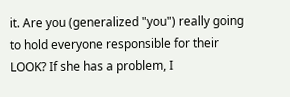it. Are you (generalized "you") really going to hold everyone responsible for their LOOK? If she has a problem, I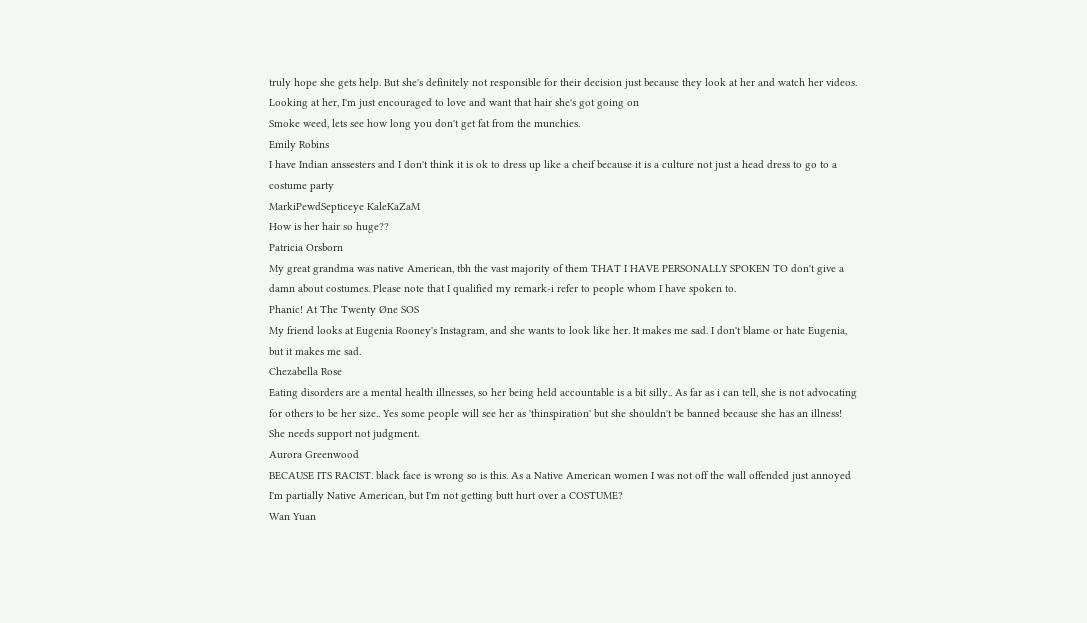truly hope she gets help. But she's definitely not responsible for their decision just because they look at her and watch her videos.
Looking at her, I'm just encouraged to love and want that hair she's got going on
Smoke weed, lets see how long you don't get fat from the munchies.
Emily Robins
I have Indian anssesters and I don't think it is ok to dress up like a cheif because it is a culture not just a head dress to go to a costume party
MarkiPewdSepticeye KaleKaZaM
How is her hair so huge??
Patricia Orsborn
My great grandma was native American, tbh the vast majority of them THAT I HAVE PERSONALLY SPOKEN TO don't give a damn about costumes. Please note that I qualified my remark-i refer to people whom I have spoken to.
Phanic! At The Twenty Øne SOS
My friend looks at Eugenia Rooney's Instagram, and she wants to look like her. It makes me sad. I don't blame or hate Eugenia, but it makes me sad.
Chezabella Rose
Eating disorders are a mental health illnesses, so her being held accountable is a bit silly.. As far as i can tell, she is not advocating for others to be her size.. Yes some people will see her as 'thinspiration' but she shouldn't be banned because she has an illness! She needs support not judgment.
Aurora Greenwood
BECAUSE ITS RACIST. black face is wrong so is this. As a Native American women I was not off the wall offended just annoyed
I'm partially Native American, but I'm not getting butt hurt over a COSTUME?
Wan Yuan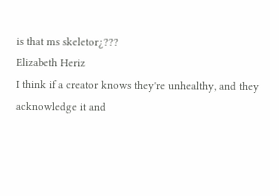is that ms skeletor¿???
Elizabeth Heriz
I think if a creator knows they're unhealthy, and they acknowledge it and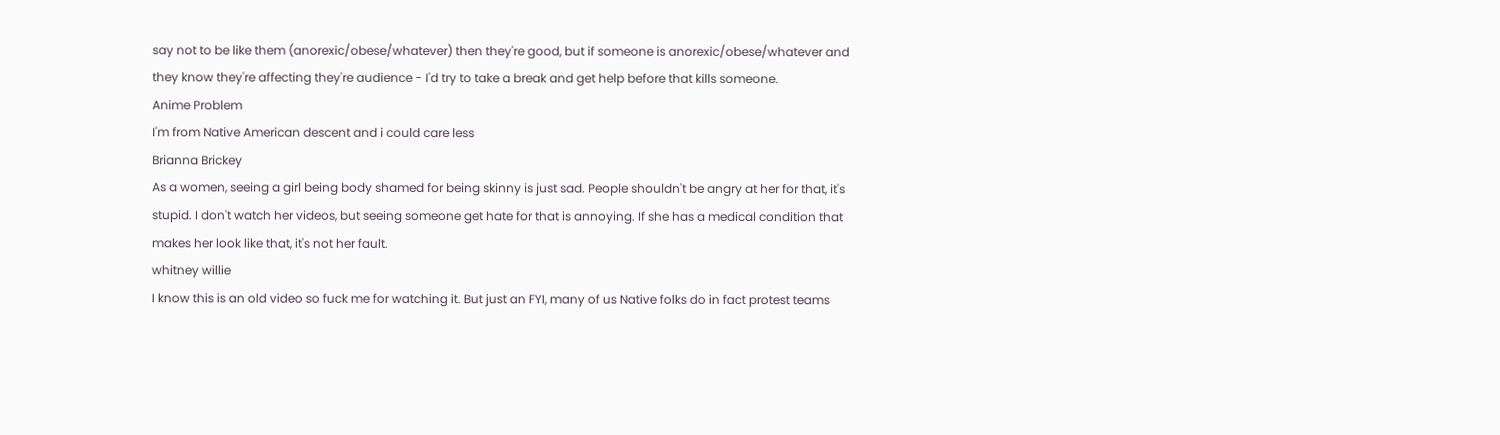say not to be like them (anorexic/obese/whatever) then they're good, but if someone is anorexic/obese/whatever and they know they're affecting they're audience - I'd try to take a break and get help before that kills someone.
Anime Problem
I'm from Native American descent and i could care less
Brianna Brickey
As a women, seeing a girl being body shamed for being skinny is just sad. People shouldn't be angry at her for that, it's stupid. I don't watch her videos, but seeing someone get hate for that is annoying. If she has a medical condition that makes her look like that, it's not her fault.
whitney willie
I know this is an old video so fuck me for watching it. But just an FYI, many of us Native folks do in fact protest teams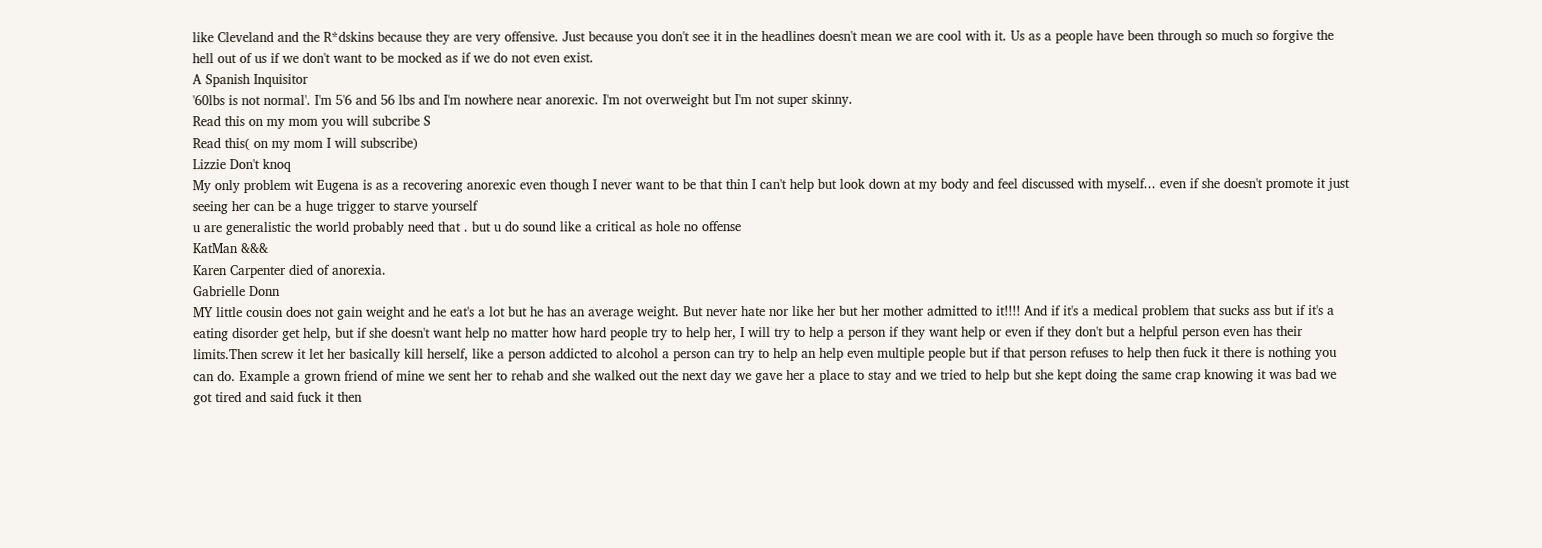like Cleveland and the R*dskins because they are very offensive. Just because you don't see it in the headlines doesn't mean we are cool with it. Us as a people have been through so much so forgive the hell out of us if we don't want to be mocked as if we do not even exist.
A Spanish Inquisitor
'60lbs is not normal'. I'm 5'6 and 56 lbs and I'm nowhere near anorexic. I'm not overweight but I'm not super skinny.
Read this on my mom you will subcribe S
Read this( on my mom I will subscribe)
Lizzie Don't knoq
My only problem wit Eugena is as a recovering anorexic even though I never want to be that thin I can't help but look down at my body and feel discussed with myself... even if she doesn't promote it just seeing her can be a huge trigger to starve yourself
u are generalistic the world probably need that . but u do sound like a critical as hole no offense
KatMan &&&
Karen Carpenter died of anorexia.
Gabrielle Donn
MY little cousin does not gain weight and he eat's a lot but he has an average weight. But never hate nor like her but her mother admitted to it!!!! And if it's a medical problem that sucks ass but if it's a eating disorder get help, but if she doesn't want help no matter how hard people try to help her, I will try to help a person if they want help or even if they don't but a helpful person even has their limits.Then screw it let her basically kill herself, like a person addicted to alcohol a person can try to help an help even multiple people but if that person refuses to help then fuck it there is nothing you can do. Example a grown friend of mine we sent her to rehab and she walked out the next day we gave her a place to stay and we tried to help but she kept doing the same crap knowing it was bad we got tired and said fuck it then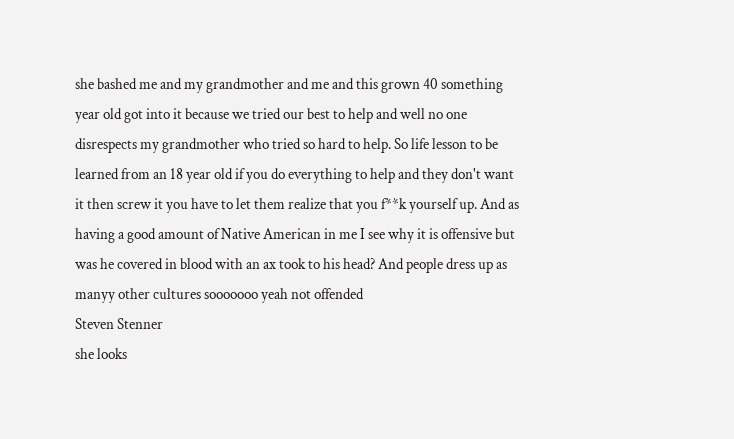she bashed me and my grandmother and me and this grown 40 something year old got into it because we tried our best to help and well no one disrespects my grandmother who tried so hard to help. So life lesson to be learned from an 18 year old if you do everything to help and they don't want it then screw it you have to let them realize that you f**k yourself up. And as having a good amount of Native American in me I see why it is offensive but was he covered in blood with an ax took to his head? And people dress up as manyy other cultures sooooooo yeah not offended
Steven Stenner
she looks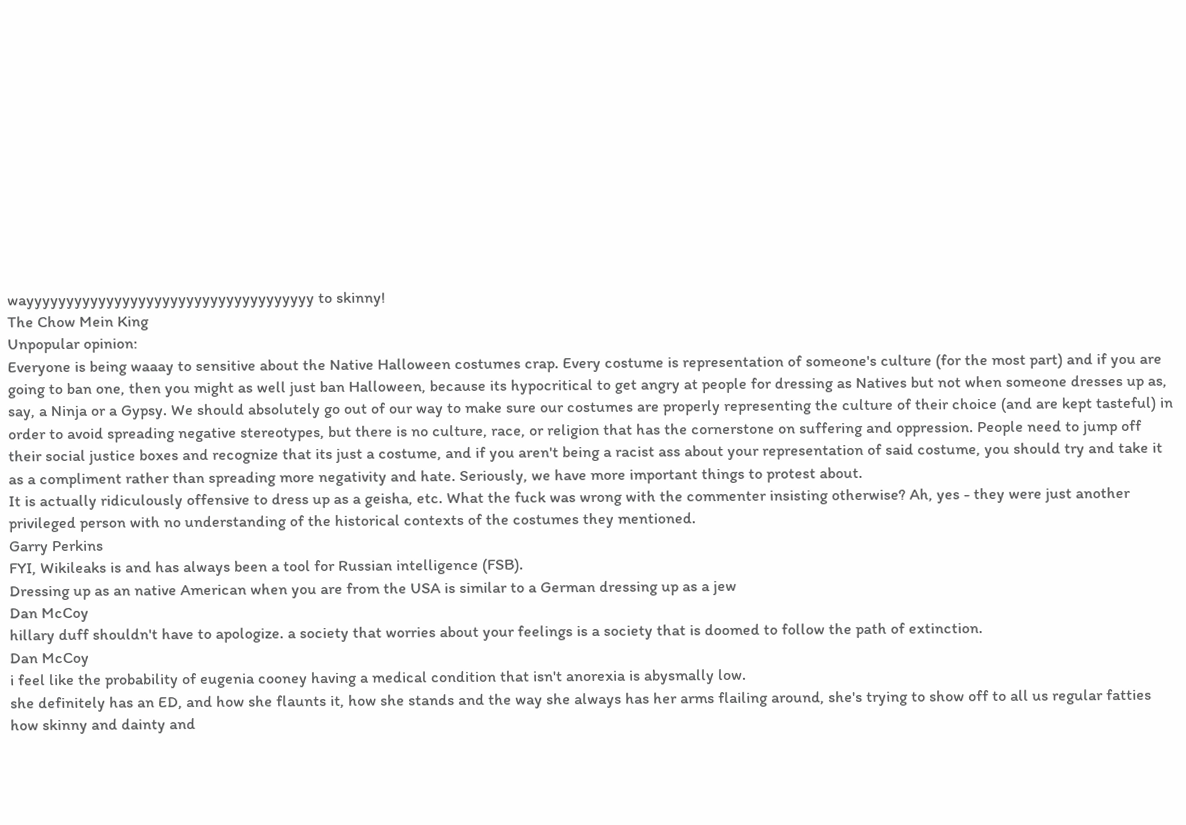wayyyyyyyyyyyyyyyyyyyyyyyyyyyyyyyyyyyy to skinny!
The Chow Mein King
Unpopular opinion:
Everyone is being waaay to sensitive about the Native Halloween costumes crap. Every costume is representation of someone's culture (for the most part) and if you are going to ban one, then you might as well just ban Halloween, because its hypocritical to get angry at people for dressing as Natives but not when someone dresses up as, say, a Ninja or a Gypsy. We should absolutely go out of our way to make sure our costumes are properly representing the culture of their choice (and are kept tasteful) in order to avoid spreading negative stereotypes, but there is no culture, race, or religion that has the cornerstone on suffering and oppression. People need to jump off their social justice boxes and recognize that its just a costume, and if you aren't being a racist ass about your representation of said costume, you should try and take it as a compliment rather than spreading more negativity and hate. Seriously, we have more important things to protest about.
It is actually ridiculously offensive to dress up as a geisha, etc. What the fuck was wrong with the commenter insisting otherwise? Ah, yes - they were just another privileged person with no understanding of the historical contexts of the costumes they mentioned.
Garry Perkins
FYI, Wikileaks is and has always been a tool for Russian intelligence (FSB).
Dressing up as an native American when you are from the USA is similar to a German dressing up as a jew
Dan McCoy
hillary duff shouldn't have to apologize. a society that worries about your feelings is a society that is doomed to follow the path of extinction.
Dan McCoy
i feel like the probability of eugenia cooney having a medical condition that isn't anorexia is abysmally low.
she definitely has an ED, and how she flaunts it, how she stands and the way she always has her arms flailing around, she's trying to show off to all us regular fatties how skinny and dainty and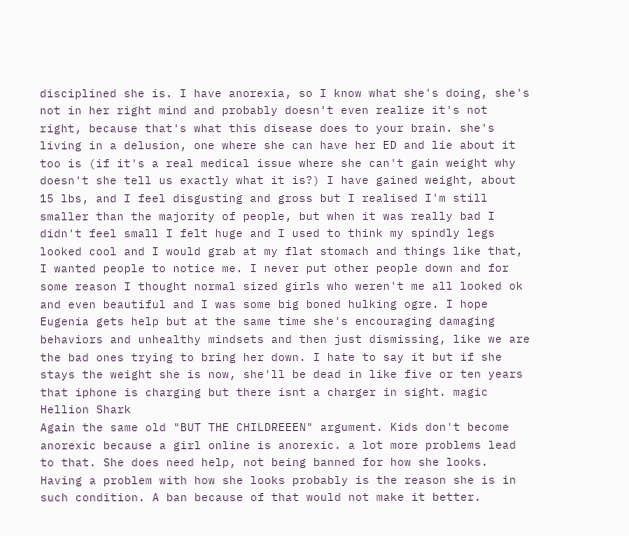disciplined she is. I have anorexia, so I know what she's doing, she's not in her right mind and probably doesn't even realize it's not right, because that's what this disease does to your brain. she's living in a delusion, one where she can have her ED and lie about it too is (if it's a real medical issue where she can't gain weight why doesn't she tell us exactly what it is?) I have gained weight, about 15 lbs, and I feel disgusting and gross but I realised I'm still smaller than the majority of people, but when it was really bad I didn't feel small I felt huge and I used to think my spindly legs looked cool and I would grab at my flat stomach and things like that, I wanted people to notice me. I never put other people down and for some reason I thought normal sized girls who weren't me all looked ok and even beautiful and I was some big boned hulking ogre. I hope Eugenia gets help but at the same time she's encouraging damaging behaviors and unhealthy mindsets and then just dismissing, like we are the bad ones trying to bring her down. I hate to say it but if she stays the weight she is now, she'll be dead in like five or ten years
that iphone is charging but there isnt a charger in sight. magic
Hellion Shark
Again the same old "BUT THE CHILDREEEN" argument. Kids don't become anorexic because a girl online is anorexic. a lot more problems lead to that. She does need help, not being banned for how she looks. Having a problem with how she looks probably is the reason she is in such condition. A ban because of that would not make it better.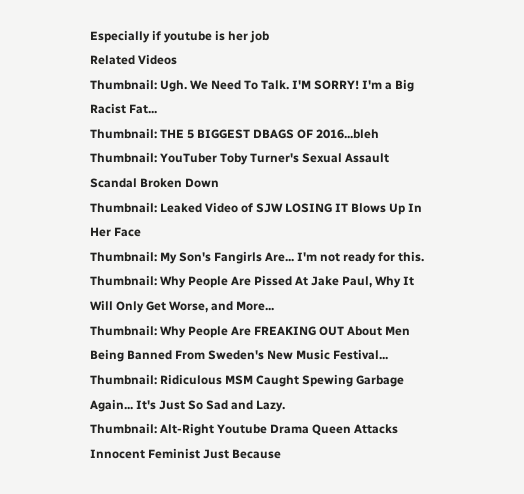Especially if youtube is her job
Related Videos
Thumbnail: Ugh. We Need To Talk. I'M SORRY! I'm a Big Racist Fat...
Thumbnail: THE 5 BIGGEST DBAGS OF 2016...bleh
Thumbnail: YouTuber Toby Turner's Sexual Assault Scandal Broken Down
Thumbnail: Leaked Video of SJW LOSING IT Blows Up In Her Face
Thumbnail: My Son's Fangirls Are... I'm not ready for this.
Thumbnail: Why People Are Pissed At Jake Paul, Why It Will Only Get Worse, and More...
Thumbnail: Why People Are FREAKING OUT About Men Being Banned From Sweden's New Music Festival...
Thumbnail: Ridiculous MSM Caught Spewing Garbage Again... It's Just So Sad and Lazy.
Thumbnail: Alt-Right Youtube Drama Queen Attacks Innocent Feminist Just Because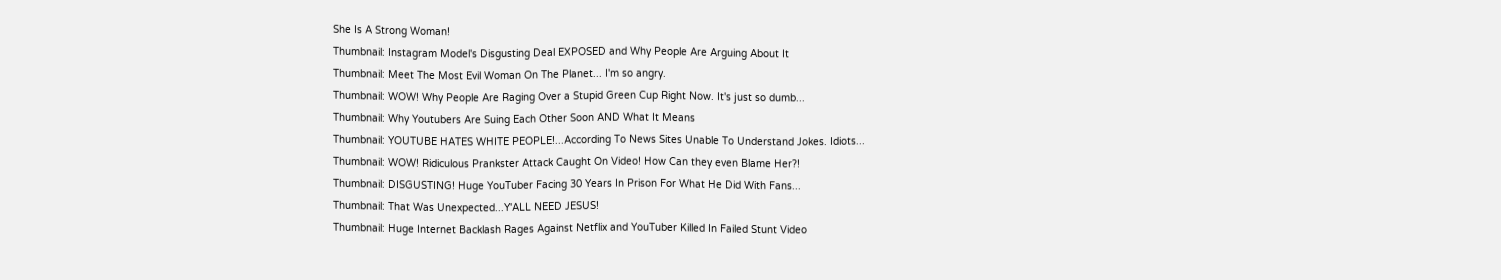She Is A Strong Woman!
Thumbnail: Instagram Model's Disgusting Deal EXPOSED and Why People Are Arguing About It
Thumbnail: Meet The Most Evil Woman On The Planet... I'm so angry.
Thumbnail: WOW! Why People Are Raging Over a Stupid Green Cup Right Now. It's just so dumb...
Thumbnail: Why Youtubers Are Suing Each Other Soon AND What It Means
Thumbnail: YOUTUBE HATES WHITE PEOPLE!...According To News Sites Unable To Understand Jokes. Idiots...
Thumbnail: WOW! Ridiculous Prankster Attack Caught On Video! How Can they even Blame Her?!
Thumbnail: DISGUSTING! Huge YouTuber Facing 30 Years In Prison For What He Did With Fans...
Thumbnail: That Was Unexpected...Y'ALL NEED JESUS!
Thumbnail: Huge Internet Backlash Rages Against Netflix and YouTuber Killed In Failed Stunt Video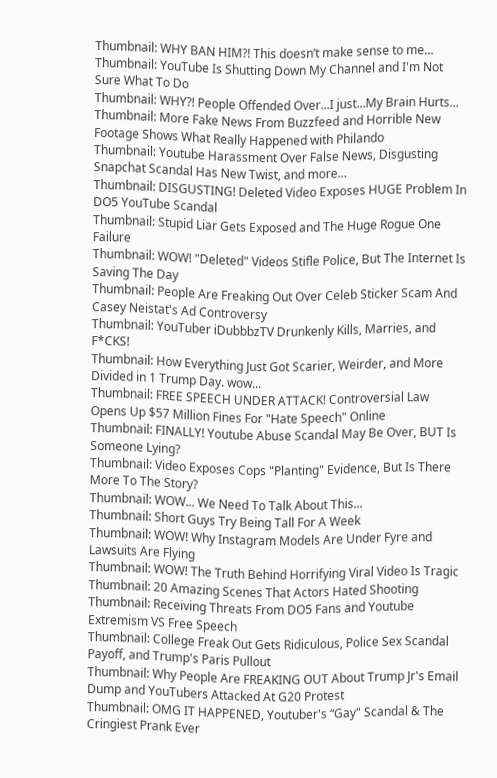Thumbnail: WHY BAN HIM?! This doesn’t make sense to me…
Thumbnail: YouTube Is Shutting Down My Channel and I'm Not Sure What To Do
Thumbnail: WHY?! People Offended Over...I just...My Brain Hurts...
Thumbnail: More Fake News From Buzzfeed and Horrible New Footage Shows What Really Happened with Philando
Thumbnail: Youtube Harassment Over False News, Disgusting Snapchat Scandal Has New Twist, and more...
Thumbnail: DISGUSTING! Deleted Video Exposes HUGE Problem In DO5 YouTube Scandal
Thumbnail: Stupid Liar Gets Exposed and The Huge Rogue One Failure
Thumbnail: WOW! "Deleted" Videos Stifle Police, But The Internet Is Saving The Day
Thumbnail: People Are Freaking Out Over Celeb Sticker Scam And Casey Neistat's Ad Controversy
Thumbnail: YouTuber iDubbbzTV Drunkenly Kills, Marries, and F*CKS!
Thumbnail: How Everything Just Got Scarier, Weirder, and More Divided in 1 Trump Day. wow...
Thumbnail: FREE SPEECH UNDER ATTACK! Controversial Law Opens Up $57 Million Fines For "Hate Speech" Online
Thumbnail: FINALLY! Youtube Abuse Scandal May Be Over, BUT Is Someone Lying?
Thumbnail: Video Exposes Cops "Planting" Evidence, But Is There More To The Story?
Thumbnail: WOW... We Need To Talk About This...
Thumbnail: Short Guys Try Being Tall For A Week
Thumbnail: WOW! Why Instagram Models Are Under Fyre and Lawsuits Are Flying
Thumbnail: WOW! The Truth Behind Horrifying Viral Video Is Tragic
Thumbnail: 20 Amazing Scenes That Actors Hated Shooting
Thumbnail: Receiving Threats From DO5 Fans and Youtube Extremism VS Free Speech
Thumbnail: College Freak Out Gets Ridiculous, Police Sex Scandal Payoff, and Trump's Paris Pullout
Thumbnail: Why People Are FREAKING OUT About Trump Jr's Email Dump and YouTubers Attacked At G20 Protest
Thumbnail: OMG IT HAPPENED, Youtuber's “Gay" Scandal & The Cringiest Prank Ever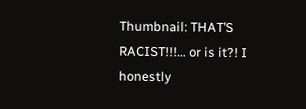Thumbnail: THAT’S RACIST!!!… or is it?! I honestly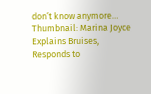don’t know anymore…
Thumbnail: Marina Joyce Explains Bruises, Responds to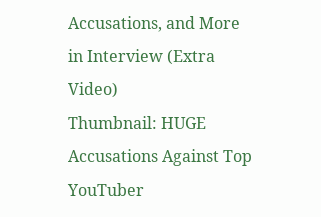Accusations, and More in Interview (Extra Video)
Thumbnail: HUGE Accusations Against Top YouTuber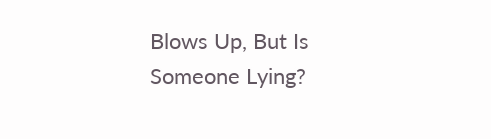Blows Up, But Is Someone Lying?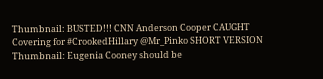Thumbnail: BUSTED!!! CNN Anderson Cooper CAUGHT Covering for #CrookedHillary @Mr_Pinko SHORT VERSION
Thumbnail: Eugenia Cooney should be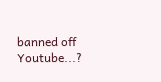banned off Youtube...?